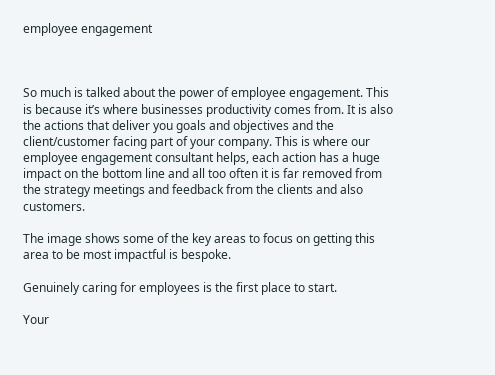employee engagement



So much is talked about the power of employee engagement. This is because it’s where businesses productivity comes from. It is also the actions that deliver you goals and objectives and the client/customer facing part of your company. This is where our employee engagement consultant helps, each action has a huge impact on the bottom line and all too often it is far removed from the strategy meetings and feedback from the clients and also customers.

The image shows some of the key areas to focus on getting this area to be most impactful is bespoke.

Genuinely caring for employees is the first place to start.

Your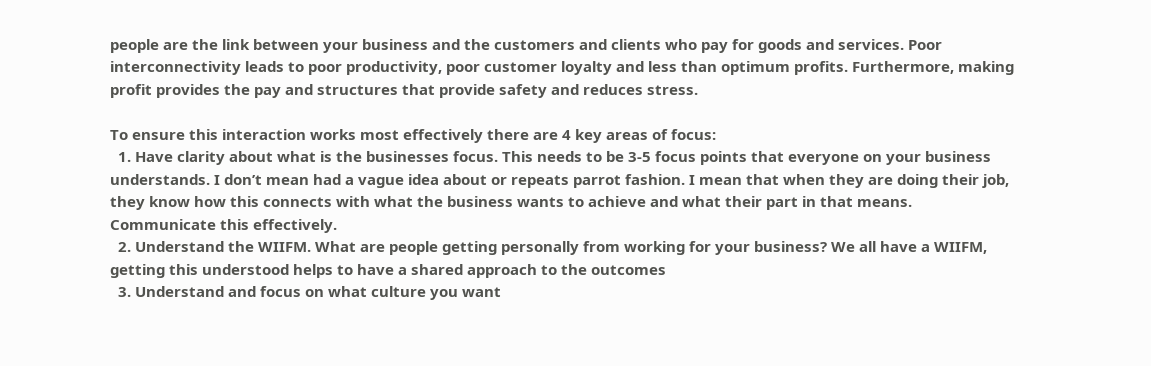people are the link between your business and the customers and clients who pay for goods and services. Poor interconnectivity leads to poor productivity, poor customer loyalty and less than optimum profits. Furthermore, making profit provides the pay and structures that provide safety and reduces stress.

To ensure this interaction works most effectively there are 4 key areas of focus:
  1. Have clarity about what is the businesses focus. This needs to be 3-5 focus points that everyone on your business understands. I don’t mean had a vague idea about or repeats parrot fashion. I mean that when they are doing their job, they know how this connects with what the business wants to achieve and what their part in that means. Communicate this effectively.
  2. Understand the WIIFM. What are people getting personally from working for your business? We all have a WIIFM, getting this understood helps to have a shared approach to the outcomes
  3. Understand and focus on what culture you want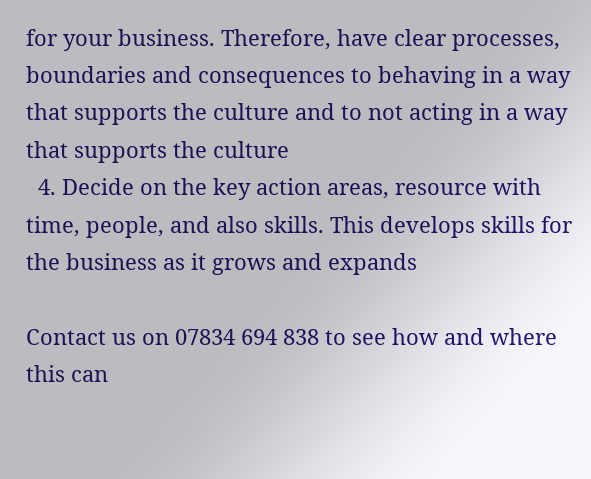for your business. Therefore, have clear processes, boundaries and consequences to behaving in a way that supports the culture and to not acting in a way that supports the culture
  4. Decide on the key action areas, resource with time, people, and also skills. This develops skills for the business as it grows and expands

Contact us on 07834 694 838 to see how and where this can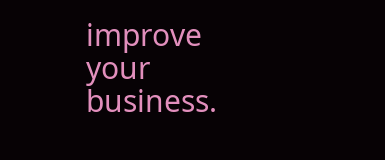improve your business.